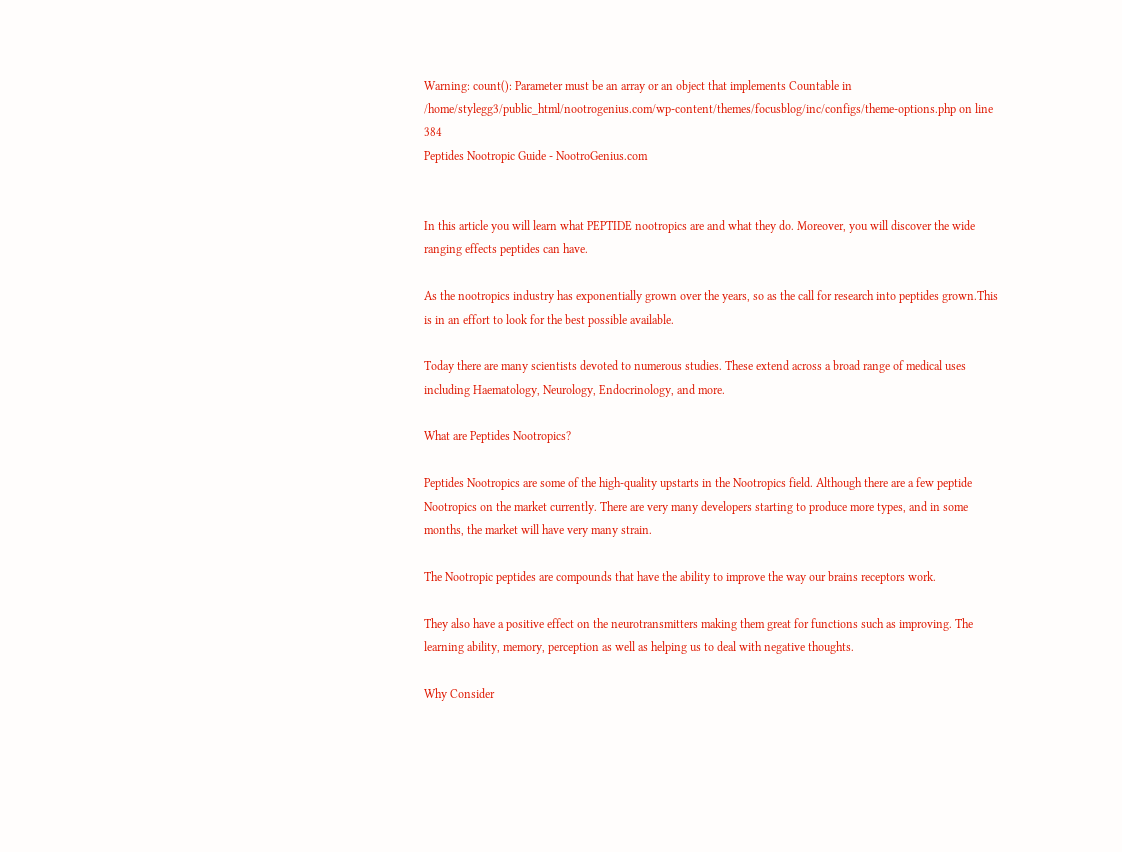Warning: count(): Parameter must be an array or an object that implements Countable in /home/stylegg3/public_html/nootrogenius.com/wp-content/themes/focusblog/inc/configs/theme-options.php on line 384
Peptides Nootropic Guide - NootroGenius.com


In this article you will learn what PEPTIDE nootropics are and what they do. Moreover, you will discover the wide ranging effects peptides can have.

As the nootropics industry has exponentially grown over the years, so as the call for research into peptides grown.This is in an effort to look for the best possible available.

Today there are many scientists devoted to numerous studies. These extend across a broad range of medical uses including Haematology, Neurology, Endocrinology, and more.

What are Peptides Nootropics?

Peptides Nootropics are some of the high-quality upstarts in the Nootropics field. Although there are a few peptide Nootropics on the market currently. There are very many developers starting to produce more types, and in some months, the market will have very many strain.

The Nootropic peptides are compounds that have the ability to improve the way our brains receptors work.

They also have a positive effect on the neurotransmitters making them great for functions such as improving. The learning ability, memory, perception as well as helping us to deal with negative thoughts.

Why Consider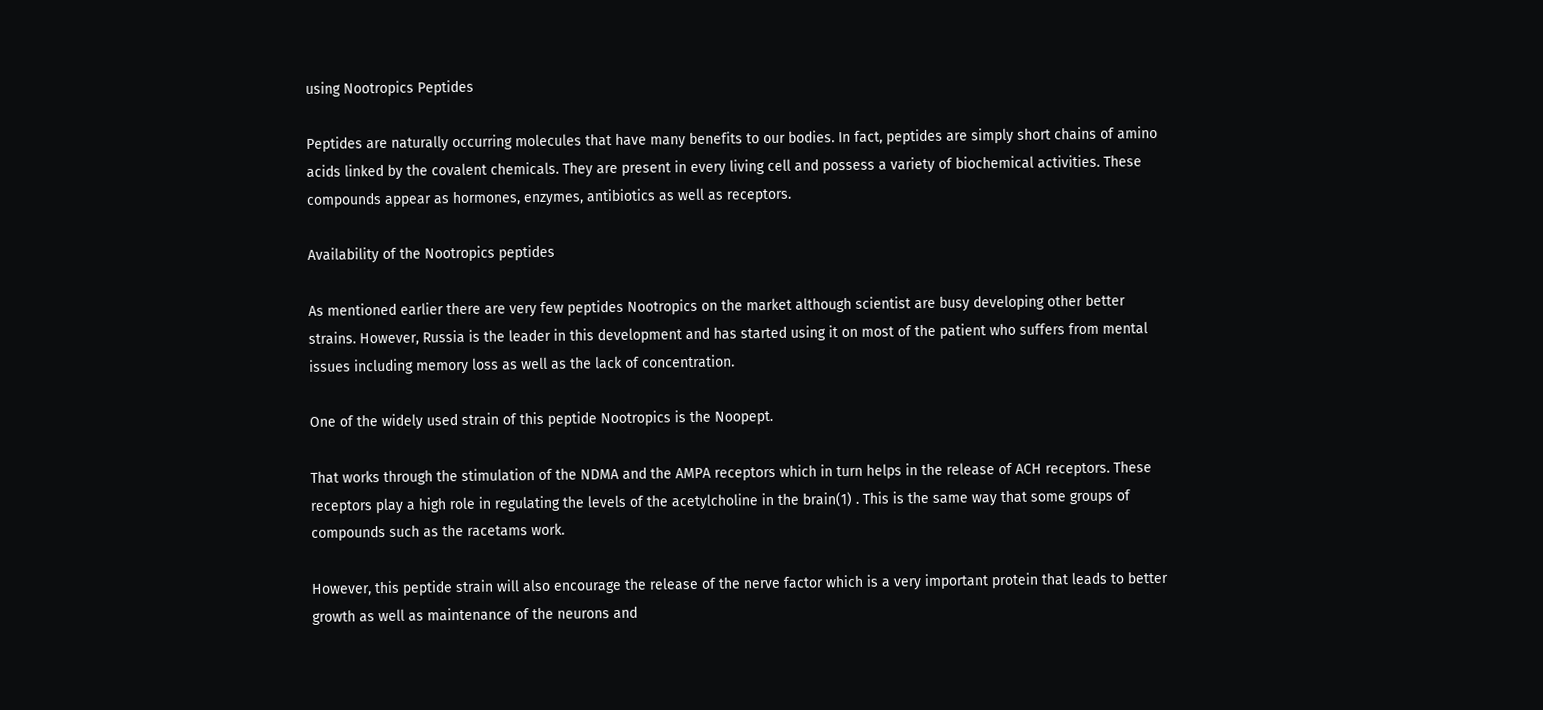using Nootropics Peptides

Peptides are naturally occurring molecules that have many benefits to our bodies. In fact, peptides are simply short chains of amino acids linked by the covalent chemicals. They are present in every living cell and possess a variety of biochemical activities. These compounds appear as hormones, enzymes, antibiotics as well as receptors.

Availability of the Nootropics peptides

As mentioned earlier there are very few peptides Nootropics on the market although scientist are busy developing other better strains. However, Russia is the leader in this development and has started using it on most of the patient who suffers from mental issues including memory loss as well as the lack of concentration.

One of the widely used strain of this peptide Nootropics is the Noopept.

That works through the stimulation of the NDMA and the AMPA receptors which in turn helps in the release of ACH receptors. These receptors play a high role in regulating the levels of the acetylcholine in the brain(1) . This is the same way that some groups of compounds such as the racetams work.

However, this peptide strain will also encourage the release of the nerve factor which is a very important protein that leads to better growth as well as maintenance of the neurons and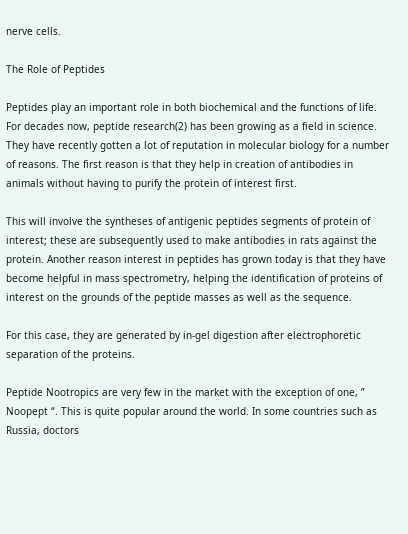nerve cells.

The Role of Peptides

Peptides play an important role in both biochemical and the functions of life. For decades now, peptide research(2) has been growing as a field in science. They have recently gotten a lot of reputation in molecular biology for a number of reasons. The first reason is that they help in creation of antibodies in animals without having to purify the protein of interest first.

This will involve the syntheses of antigenic peptides segments of protein of interest; these are subsequently used to make antibodies in rats against the protein. Another reason interest in peptides has grown today is that they have become helpful in mass spectrometry, helping the identification of proteins of interest on the grounds of the peptide masses as well as the sequence.

For this case, they are generated by in-gel digestion after electrophoretic separation of the proteins.

Peptide Nootropics are very few in the market with the exception of one, ” Noopept “. This is quite popular around the world. In some countries such as Russia, doctors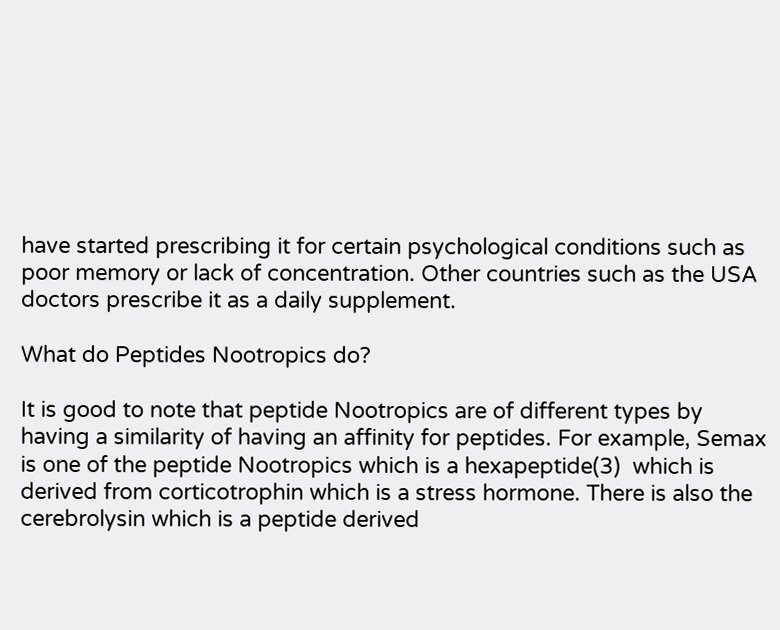have started prescribing it for certain psychological conditions such as poor memory or lack of concentration. Other countries such as the USA doctors prescribe it as a daily supplement.

What do Peptides Nootropics do?

It is good to note that peptide Nootropics are of different types by having a similarity of having an affinity for peptides. For example, Semax is one of the peptide Nootropics which is a hexapeptide(3)  which is derived from corticotrophin which is a stress hormone. There is also the cerebrolysin which is a peptide derived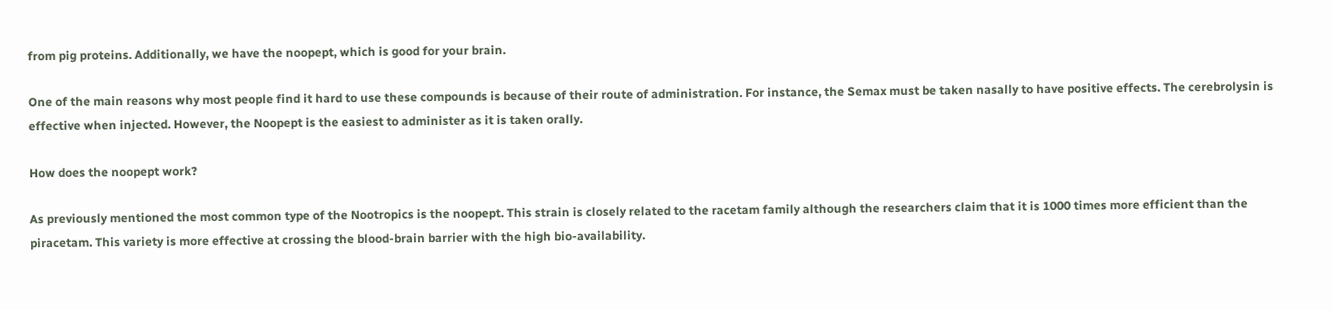from pig proteins. Additionally, we have the noopept, which is good for your brain.

One of the main reasons why most people find it hard to use these compounds is because of their route of administration. For instance, the Semax must be taken nasally to have positive effects. The cerebrolysin is effective when injected. However, the Noopept is the easiest to administer as it is taken orally.

How does the noopept work?

As previously mentioned the most common type of the Nootropics is the noopept. This strain is closely related to the racetam family although the researchers claim that it is 1000 times more efficient than the piracetam. This variety is more effective at crossing the blood-brain barrier with the high bio-availability.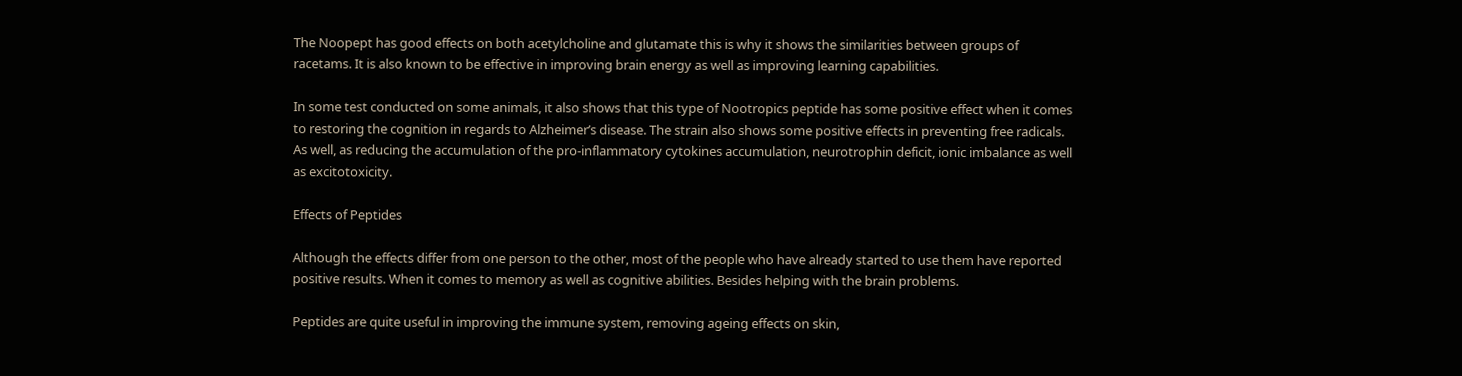The Noopept has good effects on both acetylcholine and glutamate this is why it shows the similarities between groups of racetams. It is also known to be effective in improving brain energy as well as improving learning capabilities.

In some test conducted on some animals, it also shows that this type of Nootropics peptide has some positive effect when it comes to restoring the cognition in regards to Alzheimer’s disease. The strain also shows some positive effects in preventing free radicals. As well, as reducing the accumulation of the pro-inflammatory cytokines accumulation, neurotrophin deficit, ionic imbalance as well as excitotoxicity.

Effects of Peptides

Although the effects differ from one person to the other, most of the people who have already started to use them have reported positive results. When it comes to memory as well as cognitive abilities. Besides helping with the brain problems.

Peptides are quite useful in improving the immune system, removing ageing effects on skin,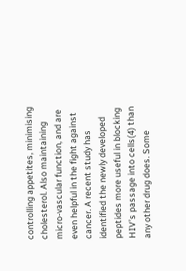controlling appetites, minimising cholesterol. Also maintaining micro-vascular function, and are even helpful in the fight against cancer. A recent study has identified the newly developed peptides more useful in blocking HIV’s passage into cells(4) than any other drug does. Some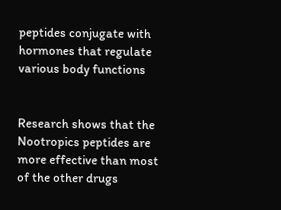peptides conjugate with hormones that regulate various body functions


Research shows that the Nootropics peptides are more effective than most of the other drugs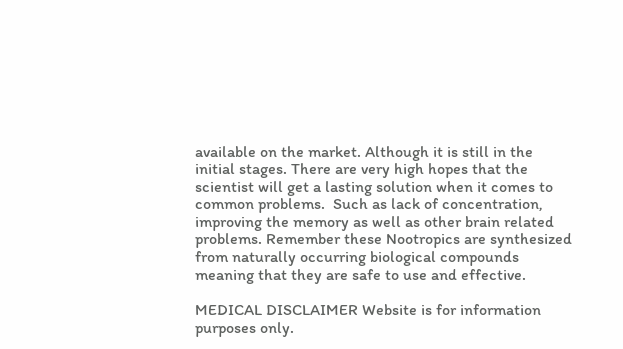available on the market. Although it is still in the initial stages. There are very high hopes that the scientist will get a lasting solution when it comes to common problems.  Such as lack of concentration, improving the memory as well as other brain related problems. Remember these Nootropics are synthesized from naturally occurring biological compounds meaning that they are safe to use and effective.

MEDICAL DISCLAIMER Website is for information purposes only.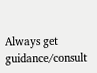Always get guidance/consult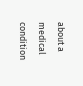about a medical condition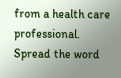from a health care professional.
Spread the word